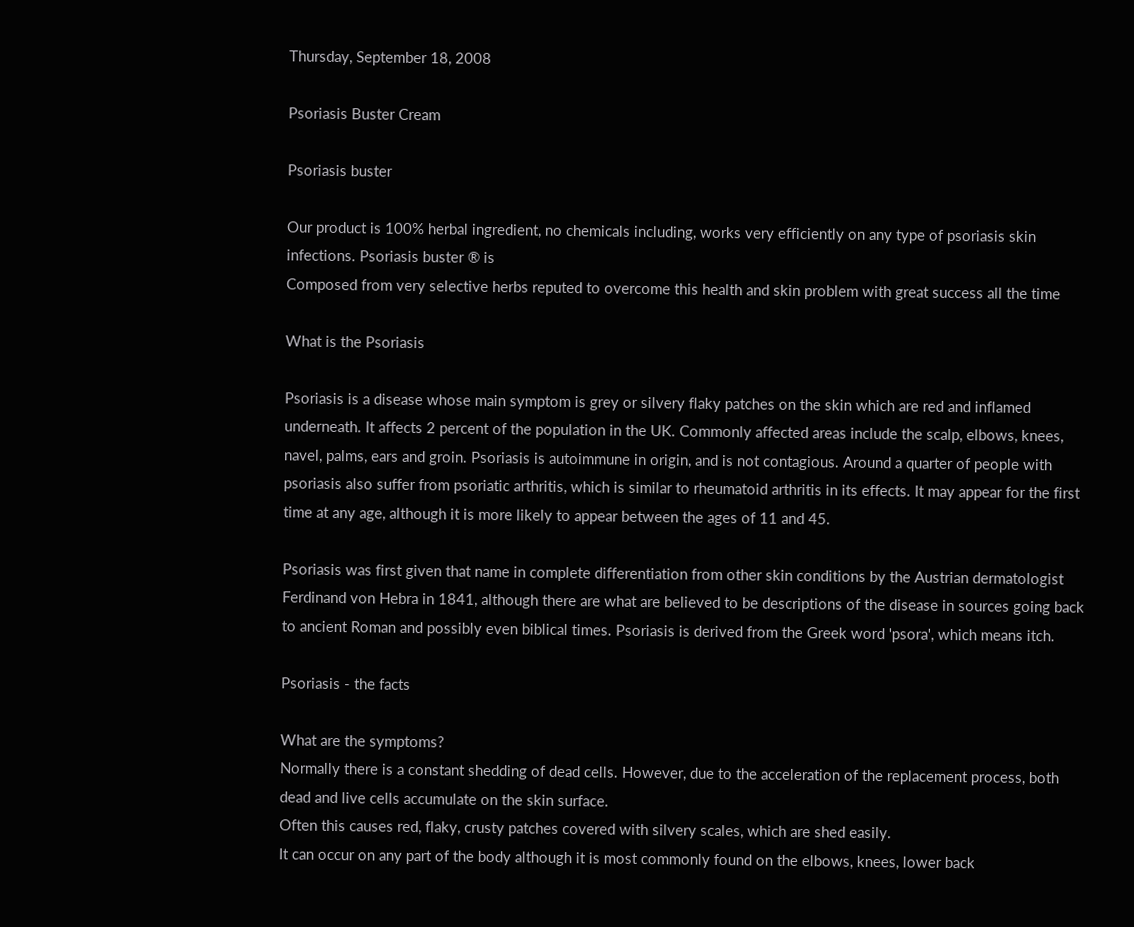Thursday, September 18, 2008

Psoriasis Buster Cream

Psoriasis buster

Our product is 100% herbal ingredient, no chemicals including, works very efficiently on any type of psoriasis skin infections. Psoriasis buster ® is
Composed from very selective herbs reputed to overcome this health and skin problem with great success all the time

What is the Psoriasis

Psoriasis is a disease whose main symptom is grey or silvery flaky patches on the skin which are red and inflamed underneath. It affects 2 percent of the population in the UK. Commonly affected areas include the scalp, elbows, knees, navel, palms, ears and groin. Psoriasis is autoimmune in origin, and is not contagious. Around a quarter of people with psoriasis also suffer from psoriatic arthritis, which is similar to rheumatoid arthritis in its effects. It may appear for the first time at any age, although it is more likely to appear between the ages of 11 and 45.

Psoriasis was first given that name in complete differentiation from other skin conditions by the Austrian dermatologist Ferdinand von Hebra in 1841, although there are what are believed to be descriptions of the disease in sources going back to ancient Roman and possibly even biblical times. Psoriasis is derived from the Greek word 'psora', which means itch.

Psoriasis - the facts

What are the symptoms?
Normally there is a constant shedding of dead cells. However, due to the acceleration of the replacement process, both dead and live cells accumulate on the skin surface.
Often this causes red, flaky, crusty patches covered with silvery scales, which are shed easily.
It can occur on any part of the body although it is most commonly found on the elbows, knees, lower back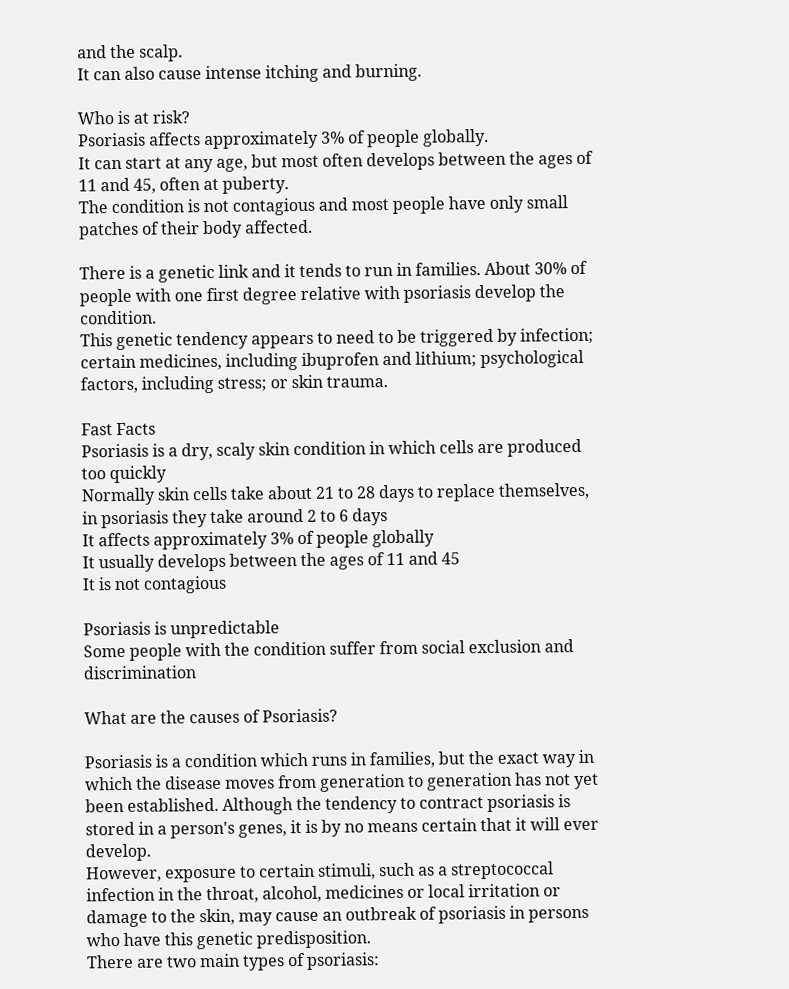and the scalp.
It can also cause intense itching and burning.

Who is at risk?
Psoriasis affects approximately 3% of people globally.
It can start at any age, but most often develops between the ages of 11 and 45, often at puberty.
The condition is not contagious and most people have only small patches of their body affected.

There is a genetic link and it tends to run in families. About 30% of people with one first degree relative with psoriasis develop the condition.
This genetic tendency appears to need to be triggered by infection; certain medicines, including ibuprofen and lithium; psychological factors, including stress; or skin trauma.

Fast Facts
Psoriasis is a dry, scaly skin condition in which cells are produced too quickly
Normally skin cells take about 21 to 28 days to replace themselves, in psoriasis they take around 2 to 6 days
It affects approximately 3% of people globally
It usually develops between the ages of 11 and 45
It is not contagious

Psoriasis is unpredictable
Some people with the condition suffer from social exclusion and discrimination

What are the causes of Psoriasis?

Psoriasis is a condition which runs in families, but the exact way in which the disease moves from generation to generation has not yet been established. Although the tendency to contract psoriasis is stored in a person's genes, it is by no means certain that it will ever develop.
However, exposure to certain stimuli, such as a streptococcal infection in the throat, alcohol, medicines or local irritation or damage to the skin, may cause an outbreak of psoriasis in persons who have this genetic predisposition.
There are two main types of psoriasis: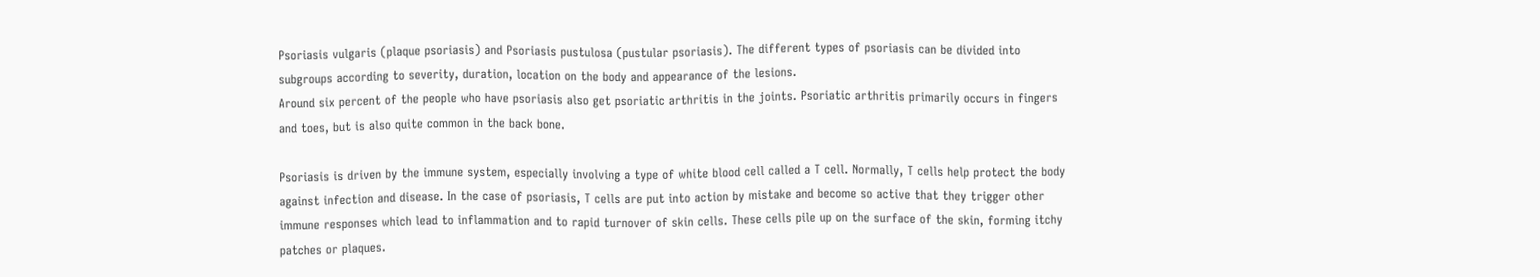Psoriasis vulgaris (plaque psoriasis) and Psoriasis pustulosa (pustular psoriasis). The different types of psoriasis can be divided into subgroups according to severity, duration, location on the body and appearance of the lesions.
Around six percent of the people who have psoriasis also get psoriatic arthritis in the joints. Psoriatic arthritis primarily occurs in fingers and toes, but is also quite common in the back bone.

Psoriasis is driven by the immune system, especially involving a type of white blood cell called a T cell. Normally, T cells help protect the body against infection and disease. In the case of psoriasis, T cells are put into action by mistake and become so active that they trigger other immune responses which lead to inflammation and to rapid turnover of skin cells. These cells pile up on the surface of the skin, forming itchy patches or plaques.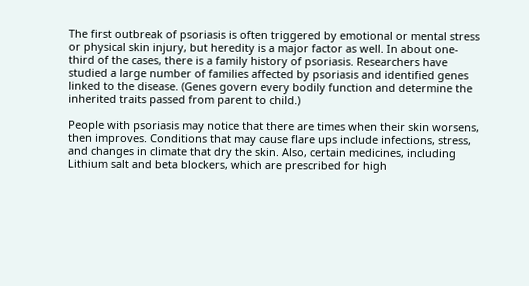The first outbreak of psoriasis is often triggered by emotional or mental stress or physical skin injury, but heredity is a major factor as well. In about one-third of the cases, there is a family history of psoriasis. Researchers have studied a large number of families affected by psoriasis and identified genes linked to the disease. (Genes govern every bodily function and determine the inherited traits passed from parent to child.)

People with psoriasis may notice that there are times when their skin worsens, then improves. Conditions that may cause flare ups include infections, stress, and changes in climate that dry the skin. Also, certain medicines, including Lithium salt and beta blockers, which are prescribed for high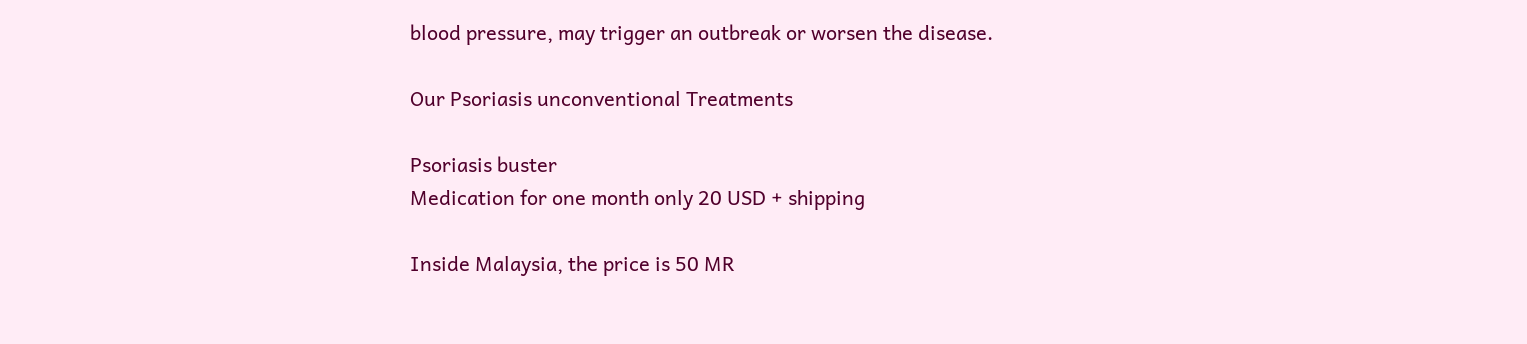blood pressure, may trigger an outbreak or worsen the disease.

Our Psoriasis unconventional Treatments

Psoriasis buster
Medication for one month only 20 USD + shipping

Inside Malaysia, the price is 50 MR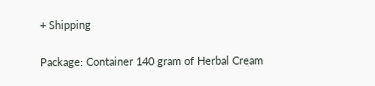+ Shipping

Package: Container 140 gram of Herbal Cream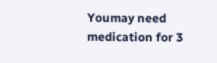Youmay need medication for 3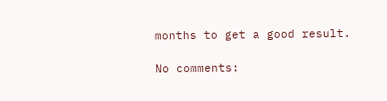months to get a good result.

No comments: